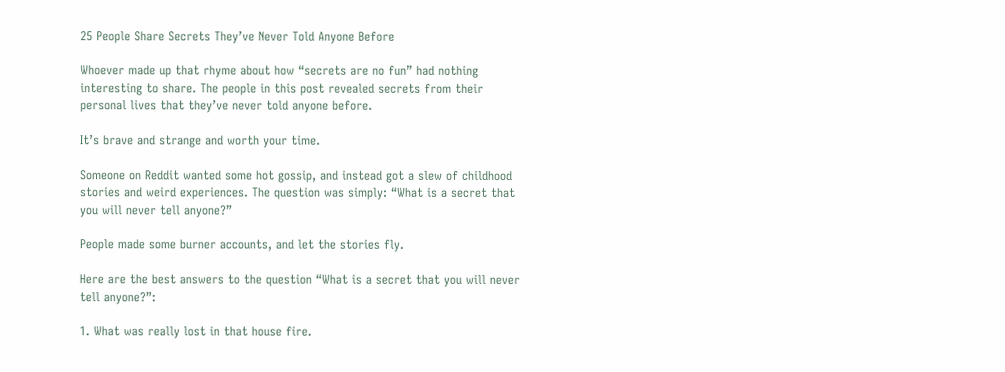25 People Share Secrets They’ve Never Told Anyone Before

Whoever made up that rhyme about how “secrets are no fun” had nothing interesting to share. The people in this post revealed secrets from their personal lives that they’ve never told anyone before.

It’s brave and strange and worth your time.

Someone on Reddit wanted some hot gossip, and instead got a slew of childhood stories and weird experiences. The question was simply: “What is a secret that you will never tell anyone?”

People made some burner accounts, and let the stories fly.

Here are the best answers to the question “What is a secret that you will never tell anyone?”:

1. What was really lost in that house fire.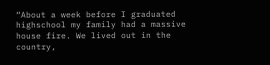“About a week before I graduated highschool my family had a massive house fire. We lived out in the country,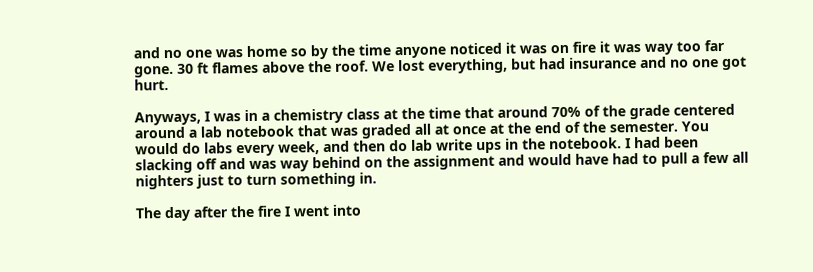and no one was home so by the time anyone noticed it was on fire it was way too far gone. 30 ft flames above the roof. We lost everything, but had insurance and no one got hurt.

Anyways, I was in a chemistry class at the time that around 70% of the grade centered around a lab notebook that was graded all at once at the end of the semester. You would do labs every week, and then do lab write ups in the notebook. I had been slacking off and was way behind on the assignment and would have had to pull a few all nighters just to turn something in.

The day after the fire I went into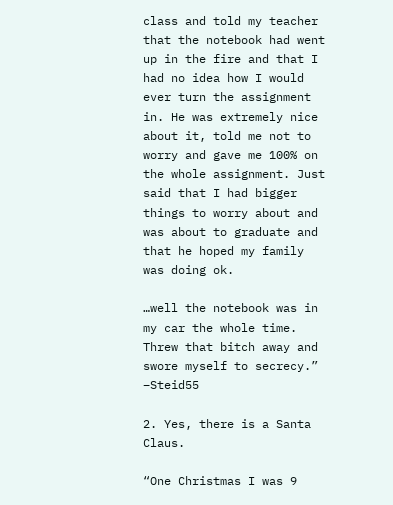class and told my teacher that the notebook had went up in the fire and that I had no idea how I would ever turn the assignment in. He was extremely nice about it, told me not to worry and gave me 100% on the whole assignment. Just said that I had bigger things to worry about and was about to graduate and that he hoped my family was doing ok.

…well the notebook was in my car the whole time. Threw that bitch away and swore myself to secrecy.” –Steid55

2. Yes, there is a Santa Claus.

“One Christmas I was 9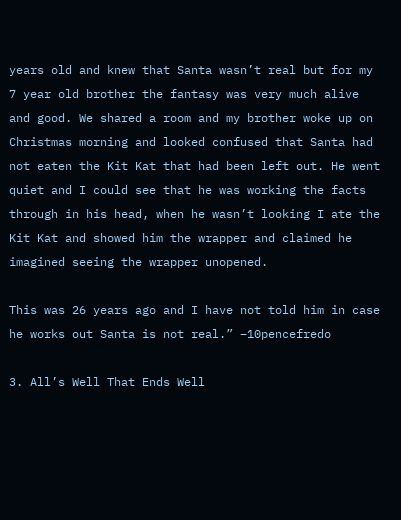years old and knew that Santa wasn’t real but for my 7 year old brother the fantasy was very much alive and good. We shared a room and my brother woke up on Christmas morning and looked confused that Santa had not eaten the Kit Kat that had been left out. He went quiet and I could see that he was working the facts through in his head, when he wasn’t looking I ate the Kit Kat and showed him the wrapper and claimed he imagined seeing the wrapper unopened.

This was 26 years ago and I have not told him in case he works out Santa is not real.” –10pencefredo

3. All’s Well That Ends Well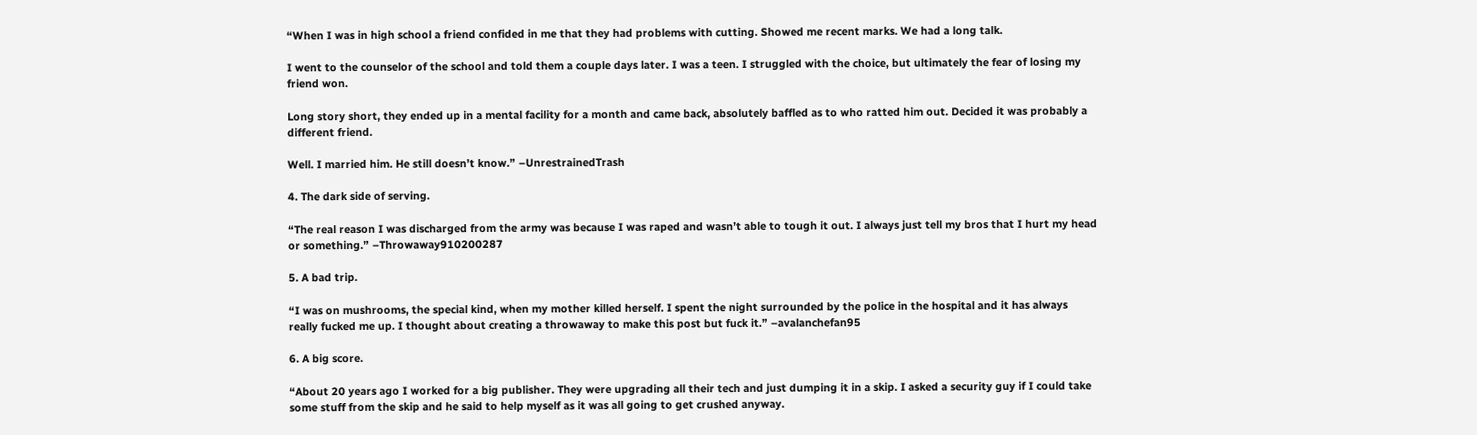“When I was in high school a friend confided in me that they had problems with cutting. Showed me recent marks. We had a long talk.

I went to the counselor of the school and told them a couple days later. I was a teen. I struggled with the choice, but ultimately the fear of losing my friend won.

Long story short, they ended up in a mental facility for a month and came back, absolutely baffled as to who ratted him out. Decided it was probably a different friend.

Well. I married him. He still doesn’t know.” –UnrestrainedTrash

4. The dark side of serving.

“The real reason I was discharged from the army was because I was raped and wasn’t able to tough it out. I always just tell my bros that I hurt my head or something.” –Throwaway910200287

5. A bad trip.

“I was on mushrooms, the special kind, when my mother killed herself. I spent the night surrounded by the police in the hospital and it has always really fucked me up. I thought about creating a throwaway to make this post but fuck it.” –avalanchefan95

6. A big score.

“About 20 years ago I worked for a big publisher. They were upgrading all their tech and just dumping it in a skip. I asked a security guy if I could take some stuff from the skip and he said to help myself as it was all going to get crushed anyway.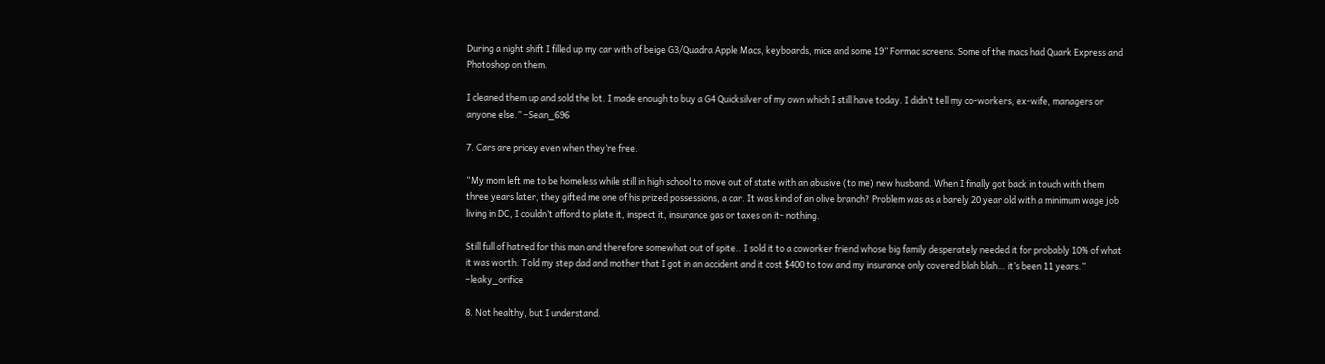During a night shift I filled up my car with of beige G3/Quadra Apple Macs, keyboards, mice and some 19” Formac screens. Some of the macs had Quark Express and Photoshop on them.

I cleaned them up and sold the lot. I made enough to buy a G4 Quicksilver of my own which I still have today. I didn’t tell my co-workers, ex-wife, managers or anyone else.” –Sean_696

7. Cars are pricey even when they’re free.

“My mom left me to be homeless while still in high school to move out of state with an abusive (to me) new husband. When I finally got back in touch with them three years later, they gifted me one of his prized possessions, a car. It was kind of an olive branch? Problem was as a barely 20 year old with a minimum wage job living in DC, I couldn’t afford to plate it, inspect it, insurance gas or taxes on it- nothing.

Still full of hatred for this man and therefore somewhat out of spite.. I sold it to a coworker friend whose big family desperately needed it for probably 10% of what it was worth. Told my step dad and mother that I got in an accident and it cost $400 to tow and my insurance only covered blah blah… it’s been 11 years.” –leaky_orifice

8. Not healthy, but I understand.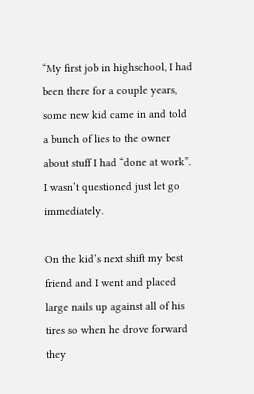“My first job in highschool, I had been there for a couple years, some new kid came in and told a bunch of lies to the owner about stuff I had “done at work”. I wasn’t questioned just let go immediately.

On the kid’s next shift my best friend and I went and placed large nails up against all of his tires so when he drove forward they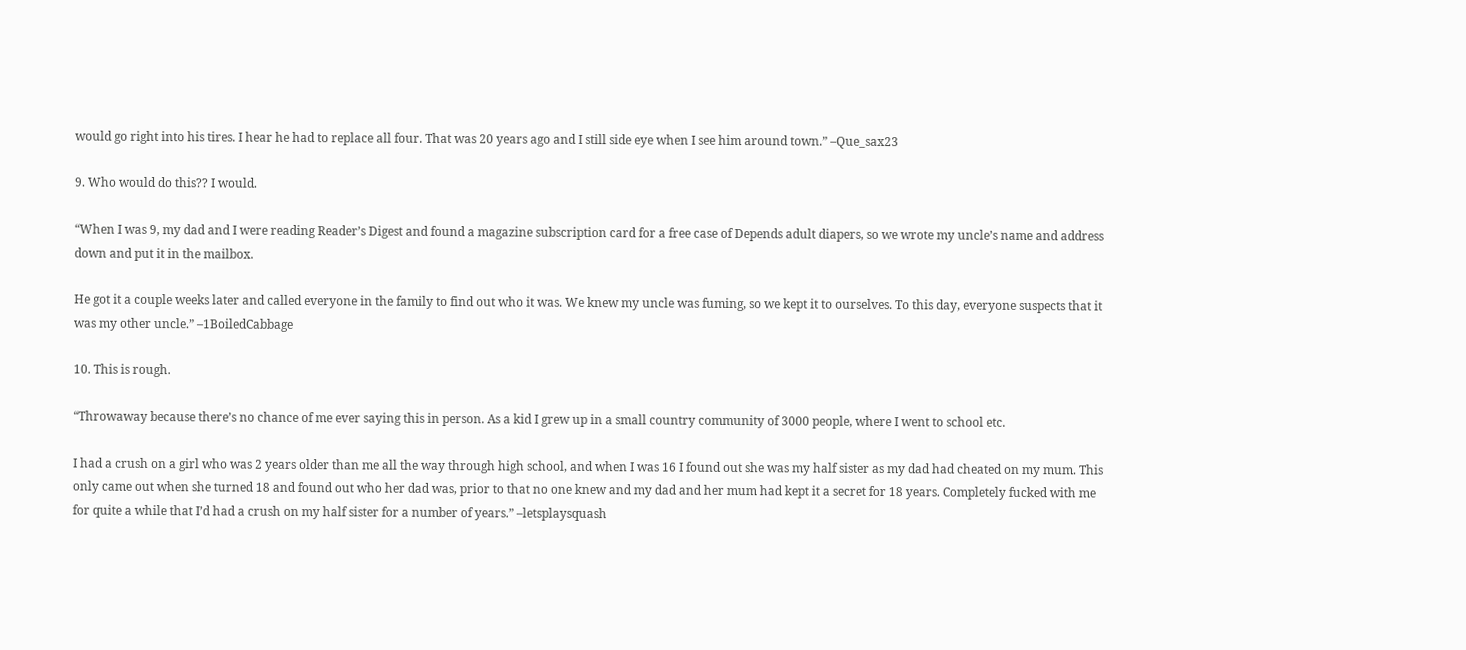would go right into his tires. I hear he had to replace all four. That was 20 years ago and I still side eye when I see him around town.” –Que_sax23

9. Who would do this?? I would.

“When I was 9, my dad and I were reading Reader’s Digest and found a magazine subscription card for a free case of Depends adult diapers, so we wrote my uncle’s name and address down and put it in the mailbox.

He got it a couple weeks later and called everyone in the family to find out who it was. We knew my uncle was fuming, so we kept it to ourselves. To this day, everyone suspects that it was my other uncle.” –1BoiledCabbage

10. This is rough.

“Throwaway because there’s no chance of me ever saying this in person. As a kid I grew up in a small country community of 3000 people, where I went to school etc.

I had a crush on a girl who was 2 years older than me all the way through high school, and when I was 16 I found out she was my half sister as my dad had cheated on my mum. This only came out when she turned 18 and found out who her dad was, prior to that no one knew and my dad and her mum had kept it a secret for 18 years. Completely fucked with me for quite a while that I’d had a crush on my half sister for a number of years.” –letsplaysquash